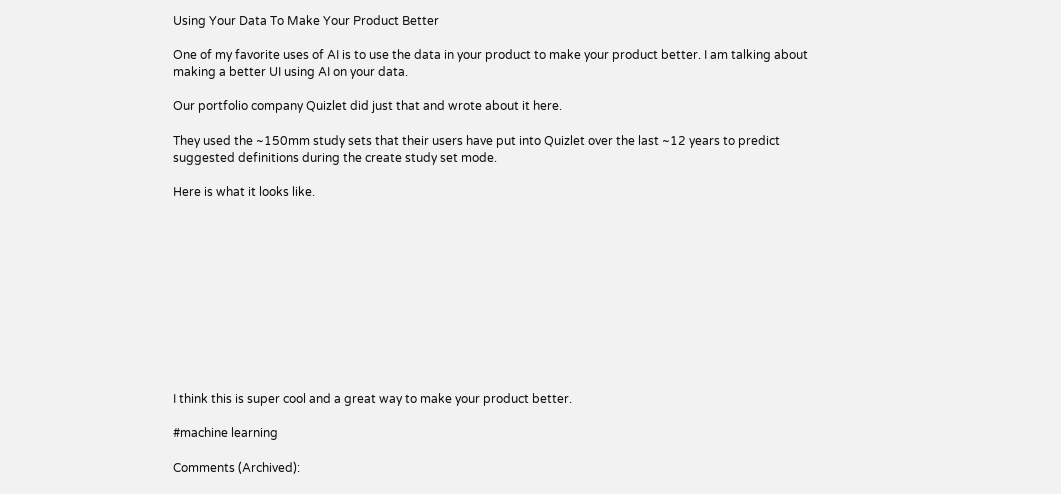Using Your Data To Make Your Product Better

One of my favorite uses of AI is to use the data in your product to make your product better. I am talking about making a better UI using AI on your data.

Our portfolio company Quizlet did just that and wrote about it here.

They used the ~150mm study sets that their users have put into Quizlet over the last ~12 years to predict suggested definitions during the create study set mode.

Here is what it looks like.











I think this is super cool and a great way to make your product better.

#machine learning

Comments (Archived):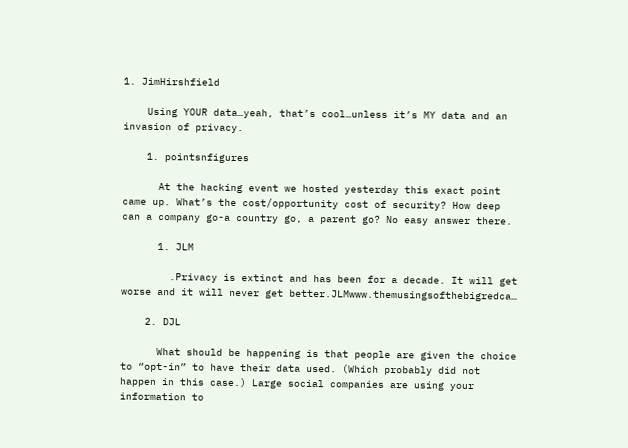1. JimHirshfield

    Using YOUR data…yeah, that’s cool…unless it’s MY data and an invasion of privacy.

    1. pointsnfigures

      At the hacking event we hosted yesterday this exact point came up. What’s the cost/opportunity cost of security? How deep can a company go-a country go, a parent go? No easy answer there.

      1. JLM

        .Privacy is extinct and has been for a decade. It will get worse and it will never get better.JLMwww.themusingsofthebigredca…

    2. DJL

      What should be happening is that people are given the choice to “opt-in” to have their data used. (Which probably did not happen in this case.) Large social companies are using your information to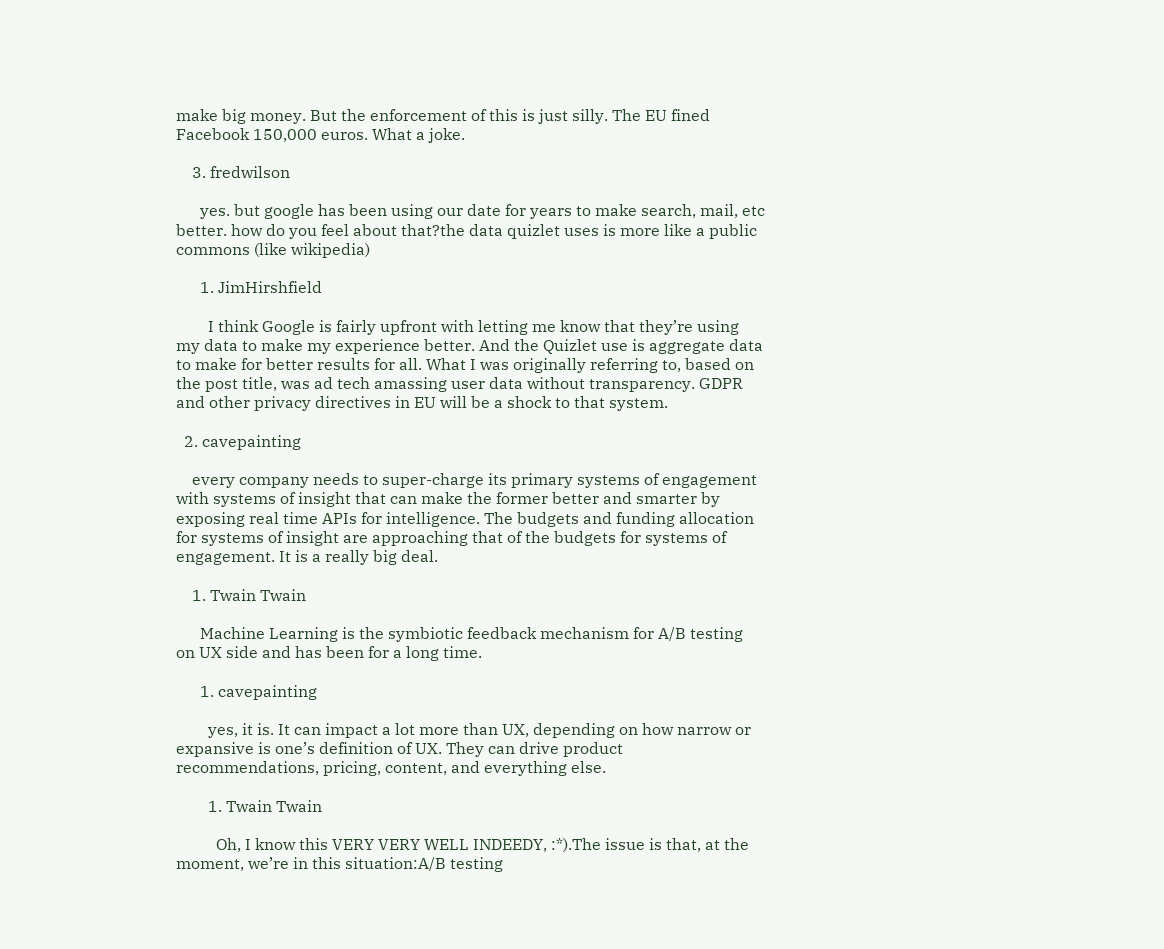make big money. But the enforcement of this is just silly. The EU fined Facebook 150,000 euros. What a joke.

    3. fredwilson

      yes. but google has been using our date for years to make search, mail, etc better. how do you feel about that?the data quizlet uses is more like a public commons (like wikipedia)

      1. JimHirshfield

        I think Google is fairly upfront with letting me know that they’re using my data to make my experience better. And the Quizlet use is aggregate data to make for better results for all. What I was originally referring to, based on the post title, was ad tech amassing user data without transparency. GDPR and other privacy directives in EU will be a shock to that system.

  2. cavepainting

    every company needs to super-charge its primary systems of engagement with systems of insight that can make the former better and smarter by exposing real time APIs for intelligence. The budgets and funding allocation for systems of insight are approaching that of the budgets for systems of engagement. It is a really big deal.

    1. Twain Twain

      Machine Learning is the symbiotic feedback mechanism for A/B testing on UX side and has been for a long time.

      1. cavepainting

        yes, it is. It can impact a lot more than UX, depending on how narrow or expansive is one’s definition of UX. They can drive product recommendations, pricing, content, and everything else.

        1. Twain Twain

          Oh, I know this VERY VERY WELL INDEEDY, :*).The issue is that, at the moment, we’re in this situation:A/B testing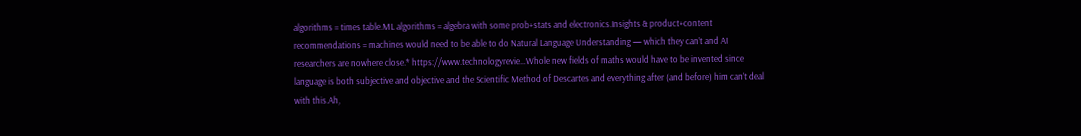algorithms = times table.ML algorithms = algebra with some prob+stats and electronics.Insights & product+content recommendations = machines would need to be able to do Natural Language Understanding — which they can’t and AI researchers are nowhere close.* https://www.technologyrevie…Whole new fields of maths would have to be invented since language is both subjective and objective and the Scientific Method of Descartes and everything after (and before) him can’t deal with this.Ah,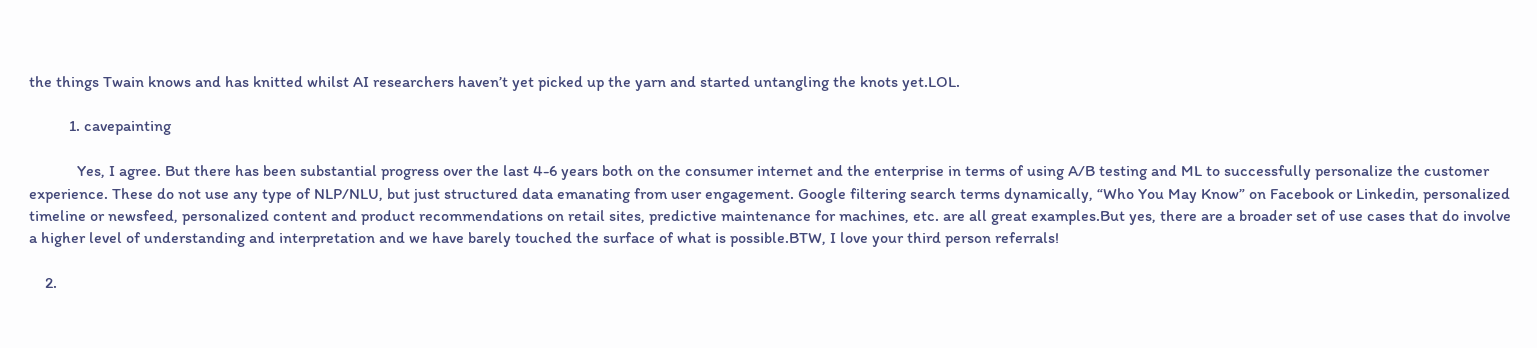the things Twain knows and has knitted whilst AI researchers haven’t yet picked up the yarn and started untangling the knots yet.LOL.

          1. cavepainting

            Yes, I agree. But there has been substantial progress over the last 4-6 years both on the consumer internet and the enterprise in terms of using A/B testing and ML to successfully personalize the customer experience. These do not use any type of NLP/NLU, but just structured data emanating from user engagement. Google filtering search terms dynamically, “Who You May Know” on Facebook or Linkedin, personalized timeline or newsfeed, personalized content and product recommendations on retail sites, predictive maintenance for machines, etc. are all great examples.But yes, there are a broader set of use cases that do involve a higher level of understanding and interpretation and we have barely touched the surface of what is possible.BTW, I love your third person referrals!

    2.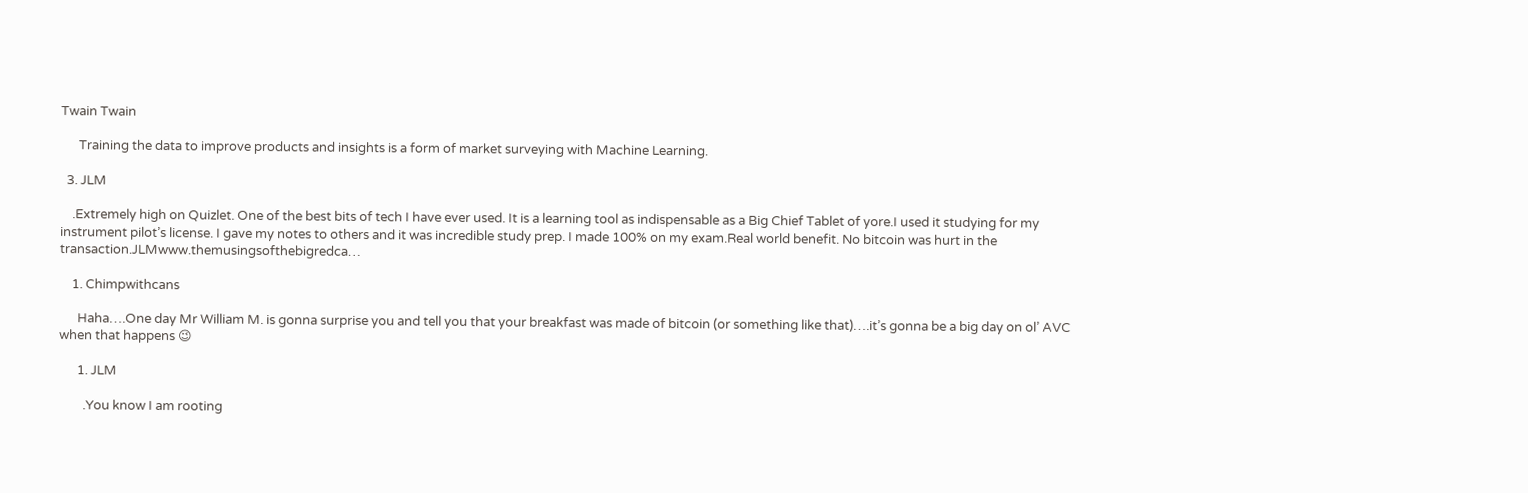Twain Twain

      Training the data to improve products and insights is a form of market surveying with Machine Learning.

  3. JLM

    .Extremely high on Quizlet. One of the best bits of tech I have ever used. It is a learning tool as indispensable as a Big Chief Tablet of yore.I used it studying for my instrument pilot’s license. I gave my notes to others and it was incredible study prep. I made 100% on my exam.Real world benefit. No bitcoin was hurt in the transaction.JLMwww.themusingsofthebigredca…

    1. Chimpwithcans

      Haha….One day Mr William M. is gonna surprise you and tell you that your breakfast was made of bitcoin (or something like that)….it’s gonna be a big day on ol’ AVC when that happens 😉

      1. JLM

        .You know I am rooting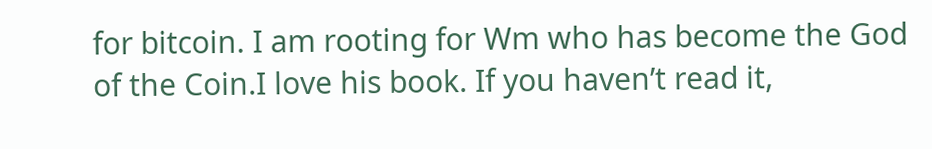for bitcoin. I am rooting for Wm who has become the God of the Coin.I love his book. If you haven’t read it,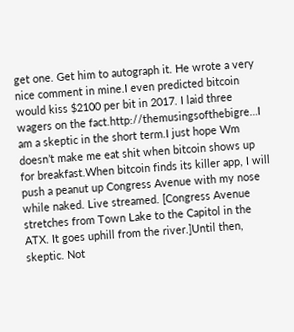get one. Get him to autograph it. He wrote a very nice comment in mine.I even predicted bitcoin would kiss $2100 per bit in 2017. I laid three wagers on the fact.http://themusingsofthebigre…I am a skeptic in the short term.I just hope Wm doesn’t make me eat shit when bitcoin shows up for breakfast.When bitcoin finds its killer app, I will push a peanut up Congress Avenue with my nose while naked. Live streamed. [Congress Avenue stretches from Town Lake to the Capitol in the ATX. It goes uphill from the river.]Until then, skeptic. Not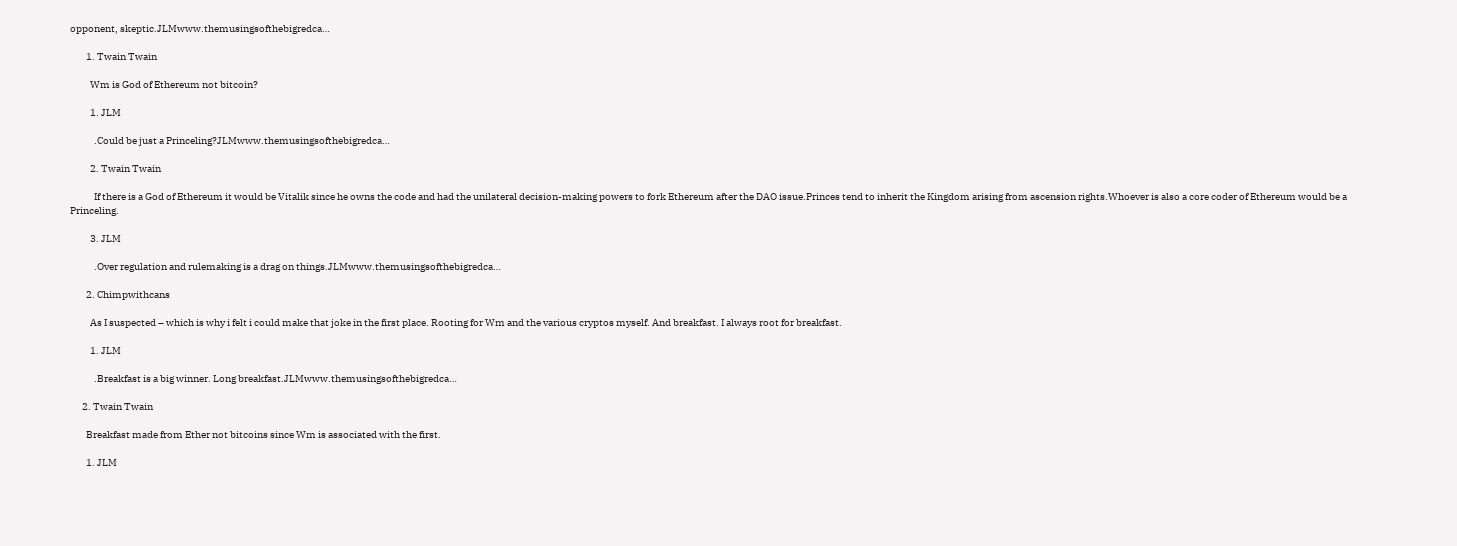opponent, skeptic.JLMwww.themusingsofthebigredca…

        1. Twain Twain

          Wm is God of Ethereum not bitcoin?

          1. JLM

            .Could be just a Princeling?JLMwww.themusingsofthebigredca…

          2. Twain Twain

            If there is a God of Ethereum it would be Vitalik since he owns the code and had the unilateral decision-making powers to fork Ethereum after the DAO issue.Princes tend to inherit the Kingdom arising from ascension rights.Whoever is also a core coder of Ethereum would be a Princeling.

          3. JLM

            .Over regulation and rulemaking is a drag on things.JLMwww.themusingsofthebigredca…

        2. Chimpwithcans

          As I suspected – which is why i felt i could make that joke in the first place. Rooting for Wm and the various cryptos myself. And breakfast. I always root for breakfast.

          1. JLM

            .Breakfast is a big winner. Long breakfast.JLMwww.themusingsofthebigredca…

      2. Twain Twain

        Breakfast made from Ether not bitcoins since Wm is associated with the first.

        1. JLM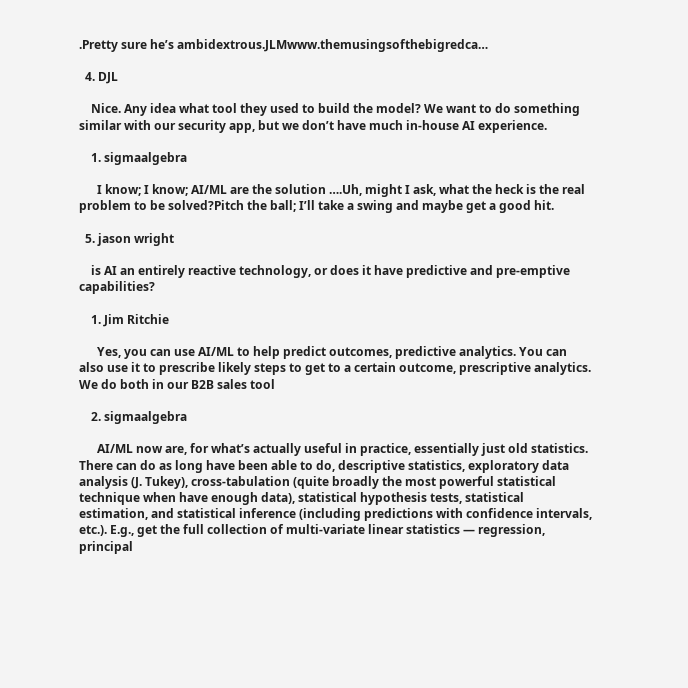.Pretty sure he’s ambidextrous.JLMwww.themusingsofthebigredca…

  4. DJL

    Nice. Any idea what tool they used to build the model? We want to do something similar with our security app, but we don’t have much in-house AI experience.

    1. sigmaalgebra

      I know; I know; AI/ML are the solution ….Uh, might I ask, what the heck is the real problem to be solved?Pitch the ball; I’ll take a swing and maybe get a good hit.

  5. jason wright

    is AI an entirely reactive technology, or does it have predictive and pre-emptive capabilities?

    1. Jim Ritchie

      Yes, you can use AI/ML to help predict outcomes, predictive analytics. You can also use it to prescribe likely steps to get to a certain outcome, prescriptive analytics. We do both in our B2B sales tool

    2. sigmaalgebra

      AI/ML now are, for what’s actually useful in practice, essentially just old statistics. There can do as long have been able to do, descriptive statistics, exploratory data analysis (J. Tukey), cross-tabulation (quite broadly the most powerful statistical technique when have enough data), statistical hypothesis tests, statistical estimation, and statistical inference (including predictions with confidence intervals, etc.). E.g., get the full collection of multi-variate linear statistics — regression, principal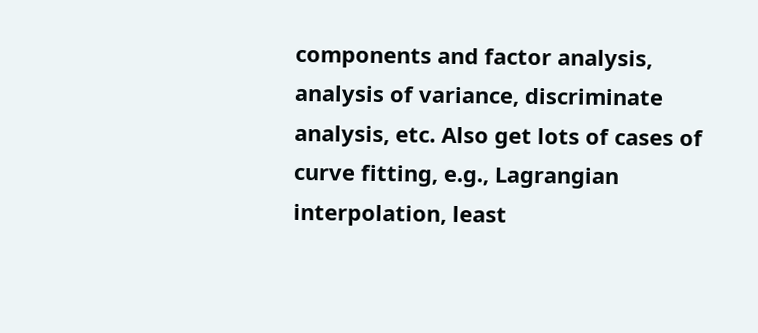components and factor analysis, analysis of variance, discriminate analysis, etc. Also get lots of cases of curve fitting, e.g., Lagrangian interpolation, least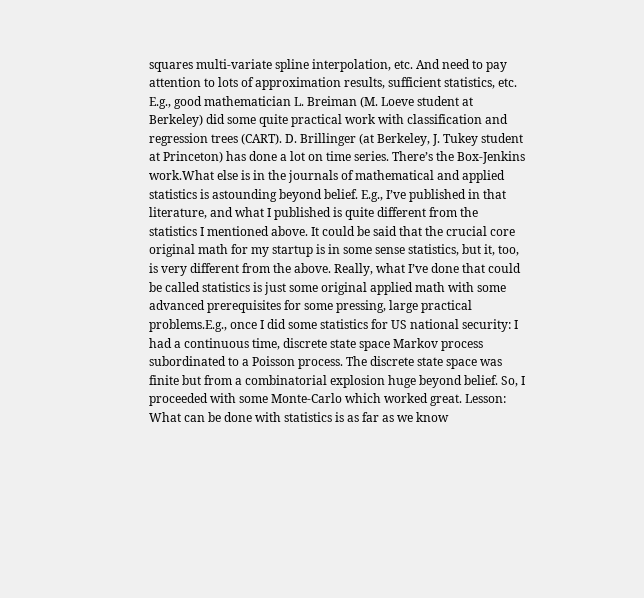squares multi-variate spline interpolation, etc. And need to pay attention to lots of approximation results, sufficient statistics, etc. E.g., good mathematician L. Breiman (M. Loeve student at Berkeley) did some quite practical work with classification and regression trees (CART). D. Brillinger (at Berkeley, J. Tukey student at Princeton) has done a lot on time series. There’s the Box-Jenkins work.What else is in the journals of mathematical and applied statistics is astounding beyond belief. E.g., I’ve published in that literature, and what I published is quite different from the statistics I mentioned above. It could be said that the crucial core original math for my startup is in some sense statistics, but it, too, is very different from the above. Really, what I’ve done that could be called statistics is just some original applied math with some advanced prerequisites for some pressing, large practical problems.E.g., once I did some statistics for US national security: I had a continuous time, discrete state space Markov process subordinated to a Poisson process. The discrete state space was finite but from a combinatorial explosion huge beyond belief. So, I proceeded with some Monte-Carlo which worked great. Lesson: What can be done with statistics is as far as we know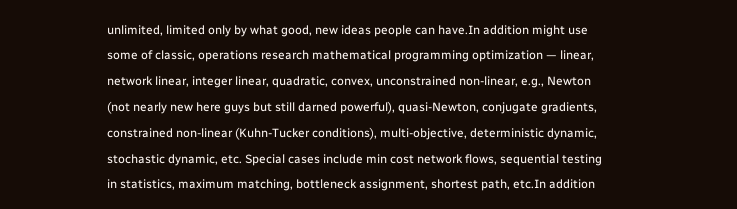unlimited, limited only by what good, new ideas people can have.In addition might use some of classic, operations research mathematical programming optimization — linear, network linear, integer linear, quadratic, convex, unconstrained non-linear, e.g., Newton (not nearly new here guys but still darned powerful), quasi-Newton, conjugate gradients, constrained non-linear (Kuhn-Tucker conditions), multi-objective, deterministic dynamic, stochastic dynamic, etc. Special cases include min cost network flows, sequential testing in statistics, maximum matching, bottleneck assignment, shortest path, etc.In addition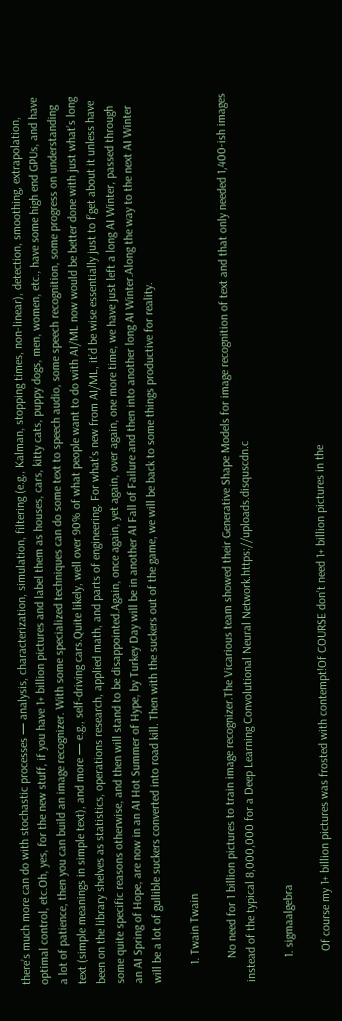there’s much more can do with stochastic processes — analysis, characterization, simulation, filtering (e.g., Kalman, stopping times, non-linear), detection, smoothing, extrapolation, optimal control, etc.Oh, yes, for the new stuff, if you have 1+ billion pictures and label them as houses, cars, kitty cats, puppy dogs, men, women, etc., have some high end GPUs, and have a lot of patience, then you can build an image recognizer. With some specialized techniques can do some text to speech audio, some speech recognition, some progress on understanding text (simple meanings in simple text), and more — e.g., self-driving cars.Quite likely, well over 90% of what people want to do with AI/ML now would be better done with just what’s long been on the library shelves as statistics, operations research, applied math, and parts of engineering. For what’s new from AI/ML, it’d be wise essentially just to f’get about it unless have some quite specific reasons otherwise, and then will stand to be disappointed.Again, once again, yet again, over again, one more time, we have just left a long AI Winter, passed through an AI Spring of Hope, are now in an AI Hot Summer of Hype, by Turkey Day will be in another AI Fall of Failure and then into another long AI Winter.Along the way to the next AI Winter will be a lot of gullible suckers converted into road kill. Then with the suckers out of the game, we will be back to some things productive for reality.

      1. Twain Twain

        No need for 1 billion pictures to train image recognizer.The Vicarious team showed their Generative Shape Models for image recognition of text and that only needed 1,400-ish images instead of the typical 8,000,000 for a Deep Learning Convolutional Neural Network.https://uploads.disquscdn.c

        1. sigmaalgebra

          Of course my 1+ billion pictures was frosted with contempt!Of COURSE don’t need 1+ billion pictures in the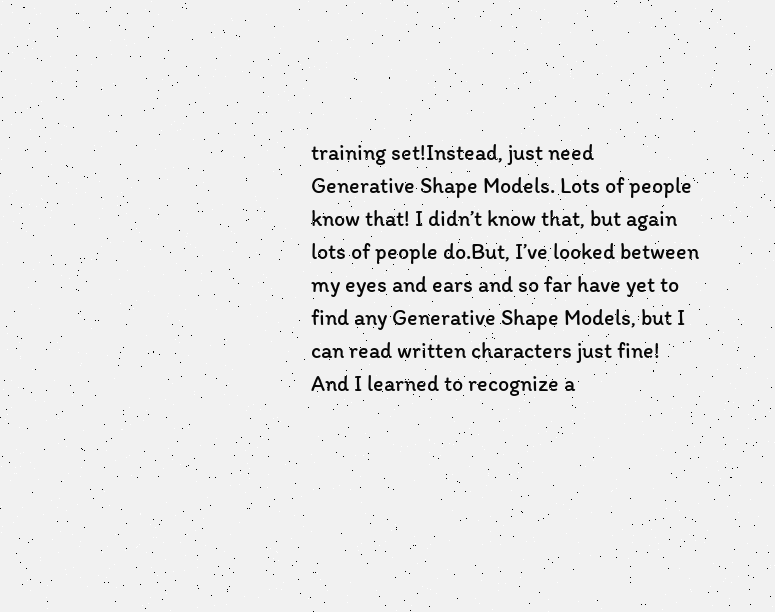training set!Instead, just need Generative Shape Models. Lots of people know that! I didn’t know that, but again lots of people do.But, I’ve looked between my eyes and ears and so far have yet to find any Generative Shape Models, but I can read written characters just fine! And I learned to recognize a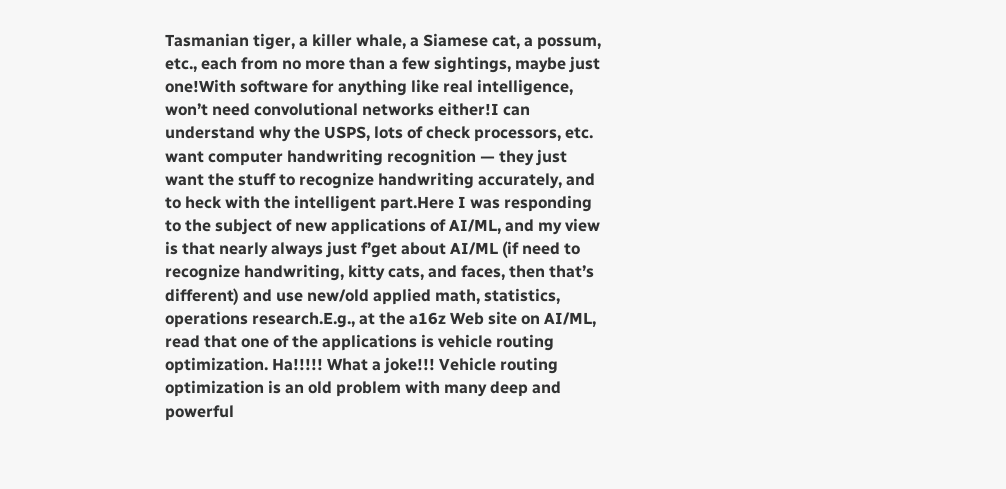Tasmanian tiger, a killer whale, a Siamese cat, a possum, etc., each from no more than a few sightings, maybe just one!With software for anything like real intelligence, won’t need convolutional networks either!I can understand why the USPS, lots of check processors, etc. want computer handwriting recognition — they just want the stuff to recognize handwriting accurately, and to heck with the intelligent part.Here I was responding to the subject of new applications of AI/ML, and my view is that nearly always just f’get about AI/ML (if need to recognize handwriting, kitty cats, and faces, then that’s different) and use new/old applied math, statistics, operations research.E.g., at the a16z Web site on AI/ML, read that one of the applications is vehicle routing optimization. Ha!!!!! What a joke!!! Vehicle routing optimization is an old problem with many deep and powerful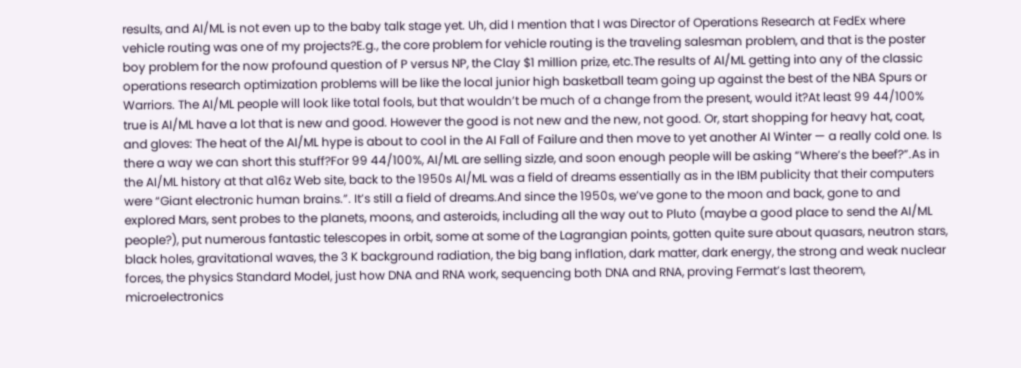results, and AI/ML is not even up to the baby talk stage yet. Uh, did I mention that I was Director of Operations Research at FedEx where vehicle routing was one of my projects?E.g., the core problem for vehicle routing is the traveling salesman problem, and that is the poster boy problem for the now profound question of P versus NP, the Clay $1 million prize, etc.The results of AI/ML getting into any of the classic operations research optimization problems will be like the local junior high basketball team going up against the best of the NBA Spurs or Warriors. The AI/ML people will look like total fools, but that wouldn’t be much of a change from the present, would it?At least 99 44/100% true is AI/ML have a lot that is new and good. However the good is not new and the new, not good. Or, start shopping for heavy hat, coat, and gloves: The heat of the AI/ML hype is about to cool in the AI Fall of Failure and then move to yet another AI Winter — a really cold one. Is there a way we can short this stuff?For 99 44/100%, AI/ML are selling sizzle, and soon enough people will be asking “Where’s the beef?”.As in the AI/ML history at that a16z Web site, back to the 1950s AI/ML was a field of dreams essentially as in the IBM publicity that their computers were “Giant electronic human brains.”. It’s still a field of dreams.And since the 1950s, we’ve gone to the moon and back, gone to and explored Mars, sent probes to the planets, moons, and asteroids, including all the way out to Pluto (maybe a good place to send the AI/ML people?), put numerous fantastic telescopes in orbit, some at some of the Lagrangian points, gotten quite sure about quasars, neutron stars, black holes, gravitational waves, the 3 K background radiation, the big bang inflation, dark matter, dark energy, the strong and weak nuclear forces, the physics Standard Model, just how DNA and RNA work, sequencing both DNA and RNA, proving Fermat’s last theorem, microelectronics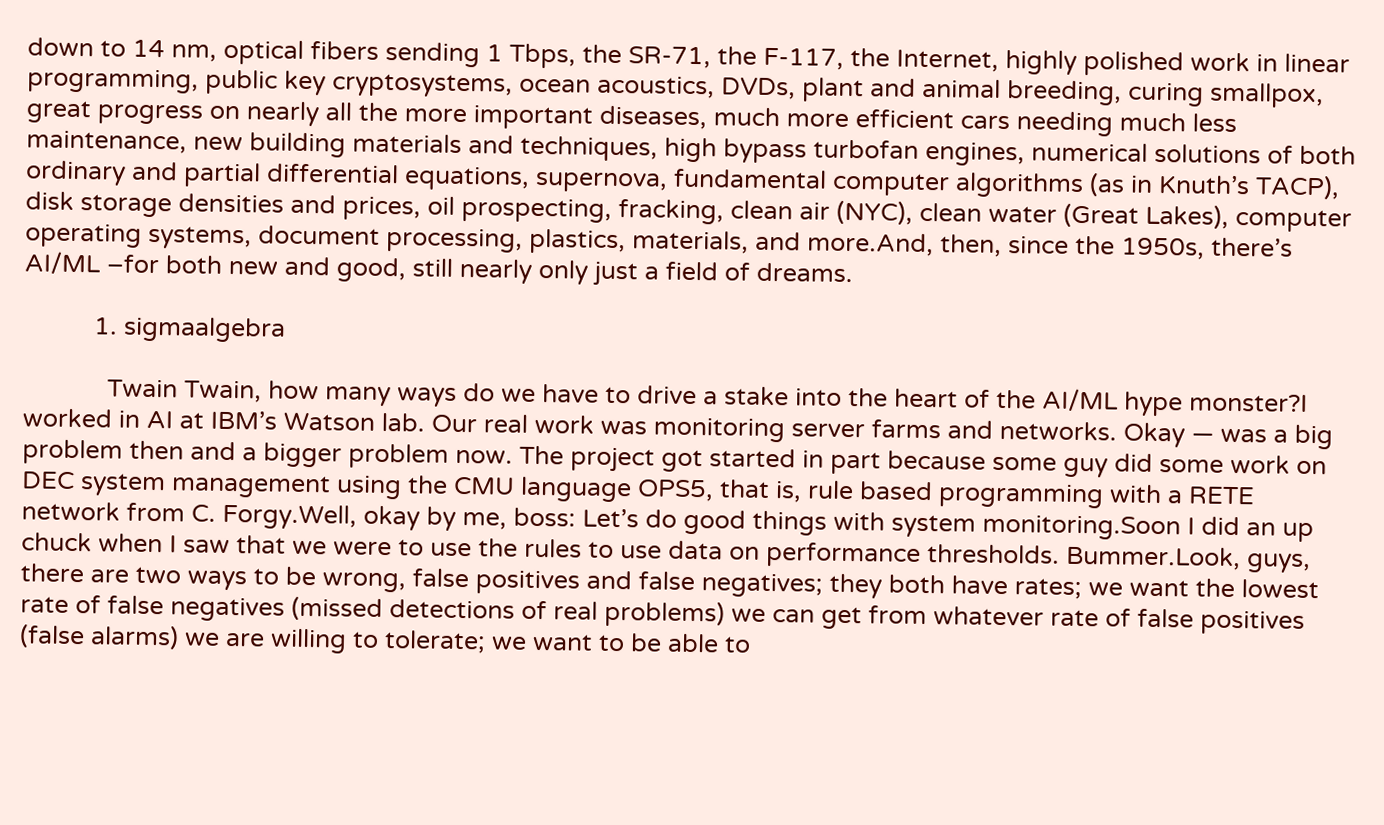down to 14 nm, optical fibers sending 1 Tbps, the SR-71, the F-117, the Internet, highly polished work in linear programming, public key cryptosystems, ocean acoustics, DVDs, plant and animal breeding, curing smallpox, great progress on nearly all the more important diseases, much more efficient cars needing much less maintenance, new building materials and techniques, high bypass turbofan engines, numerical solutions of both ordinary and partial differential equations, supernova, fundamental computer algorithms (as in Knuth’s TACP), disk storage densities and prices, oil prospecting, fracking, clean air (NYC), clean water (Great Lakes), computer operating systems, document processing, plastics, materials, and more.And, then, since the 1950s, there’s AI/ML –for both new and good, still nearly only just a field of dreams.

          1. sigmaalgebra

            Twain Twain, how many ways do we have to drive a stake into the heart of the AI/ML hype monster?I worked in AI at IBM’s Watson lab. Our real work was monitoring server farms and networks. Okay — was a big problem then and a bigger problem now. The project got started in part because some guy did some work on DEC system management using the CMU language OPS5, that is, rule based programming with a RETE network from C. Forgy.Well, okay by me, boss: Let’s do good things with system monitoring.Soon I did an up chuck when I saw that we were to use the rules to use data on performance thresholds. Bummer.Look, guys, there are two ways to be wrong, false positives and false negatives; they both have rates; we want the lowest rate of false negatives (missed detections of real problems) we can get from whatever rate of false positives (false alarms) we are willing to tolerate; we want to be able to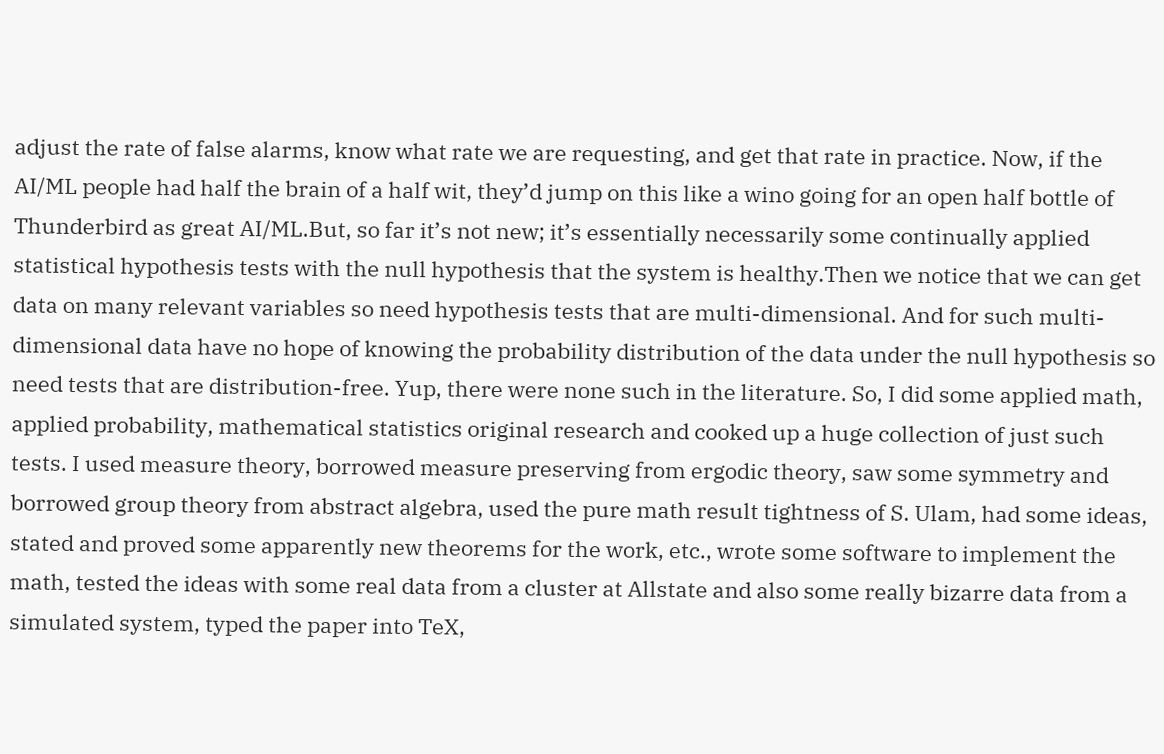adjust the rate of false alarms, know what rate we are requesting, and get that rate in practice. Now, if the AI/ML people had half the brain of a half wit, they’d jump on this like a wino going for an open half bottle of Thunderbird as great AI/ML.But, so far it’s not new; it’s essentially necessarily some continually applied statistical hypothesis tests with the null hypothesis that the system is healthy.Then we notice that we can get data on many relevant variables so need hypothesis tests that are multi-dimensional. And for such multi-dimensional data have no hope of knowing the probability distribution of the data under the null hypothesis so need tests that are distribution-free. Yup, there were none such in the literature. So, I did some applied math, applied probability, mathematical statistics original research and cooked up a huge collection of just such tests. I used measure theory, borrowed measure preserving from ergodic theory, saw some symmetry and borrowed group theory from abstract algebra, used the pure math result tightness of S. Ulam, had some ideas, stated and proved some apparently new theorems for the work, etc., wrote some software to implement the math, tested the ideas with some real data from a cluster at Allstate and also some really bizarre data from a simulated system, typed the paper into TeX,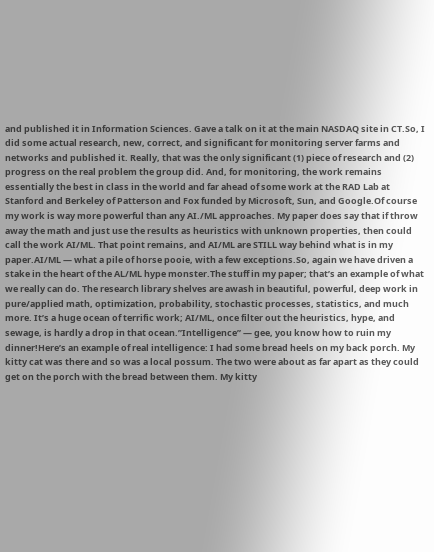and published it in Information Sciences. Gave a talk on it at the main NASDAQ site in CT.So, I did some actual research, new, correct, and significant for monitoring server farms and networks and published it. Really, that was the only significant (1) piece of research and (2) progress on the real problem the group did. And, for monitoring, the work remains essentially the best in class in the world and far ahead of some work at the RAD Lab at Stanford and Berkeley of Patterson and Fox funded by Microsoft, Sun, and Google.Of course my work is way more powerful than any AI./ML approaches. My paper does say that if throw away the math and just use the results as heuristics with unknown properties, then could call the work AI/ML. That point remains, and AI/ML are STILL way behind what is in my paper.AI/ML — what a pile of horse pooie, with a few exceptions.So, again we have driven a stake in the heart of the AL/ML hype monster.The stuff in my paper; that’s an example of what we really can do. The research library shelves are awash in beautiful, powerful, deep work in pure/applied math, optimization, probability, stochastic processes, statistics, and much more. It’s a huge ocean of terrific work; AI/ML, once filter out the heuristics, hype, and sewage, is hardly a drop in that ocean.”Intelligence” — gee, you know how to ruin my dinner!Here’s an example of real intelligence: I had some bread heels on my back porch. My kitty cat was there and so was a local possum. The two were about as far apart as they could get on the porch with the bread between them. My kitty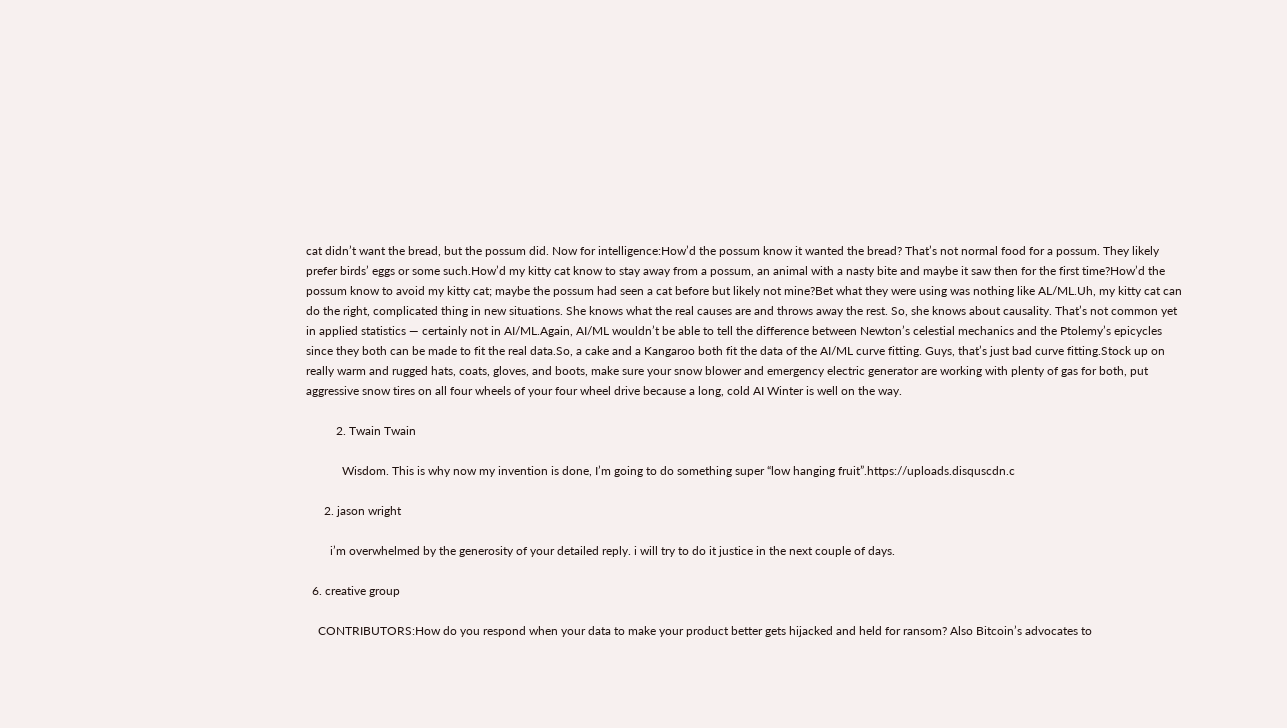cat didn’t want the bread, but the possum did. Now for intelligence:How’d the possum know it wanted the bread? That’s not normal food for a possum. They likely prefer birds’ eggs or some such.How’d my kitty cat know to stay away from a possum, an animal with a nasty bite and maybe it saw then for the first time?How’d the possum know to avoid my kitty cat; maybe the possum had seen a cat before but likely not mine?Bet what they were using was nothing like AL/ML.Uh, my kitty cat can do the right, complicated thing in new situations. She knows what the real causes are and throws away the rest. So, she knows about causality. That’s not common yet in applied statistics — certainly not in AI/ML.Again, AI/ML wouldn’t be able to tell the difference between Newton’s celestial mechanics and the Ptolemy’s epicycles since they both can be made to fit the real data.So, a cake and a Kangaroo both fit the data of the AI/ML curve fitting. Guys, that’s just bad curve fitting.Stock up on really warm and rugged hats, coats, gloves, and boots, make sure your snow blower and emergency electric generator are working with plenty of gas for both, put aggressive snow tires on all four wheels of your four wheel drive because a long, cold AI Winter is well on the way.

          2. Twain Twain

            Wisdom. This is why now my invention is done, I’m going to do something super “low hanging fruit”.https://uploads.disquscdn.c

      2. jason wright

        i’m overwhelmed by the generosity of your detailed reply. i will try to do it justice in the next couple of days.

  6. creative group

    CONTRIBUTORS:How do you respond when your data to make your product better gets hijacked and held for ransom? Also Bitcoin’s advocates to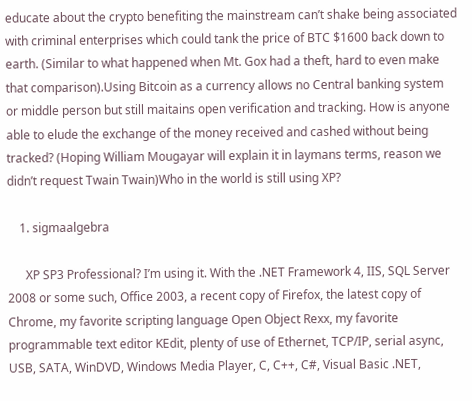educate about the crypto benefiting the mainstream can’t shake being associated with criminal enterprises which could tank the price of BTC $1600 back down to earth. (Similar to what happened when Mt. Gox had a theft, hard to even make that comparison).Using Bitcoin as a currency allows no Central banking system or middle person but still maitains open verification and tracking. How is anyone able to elude the exchange of the money received and cashed without being tracked? (Hoping William Mougayar will explain it in laymans terms, reason we didn’t request Twain Twain)Who in the world is still using XP?

    1. sigmaalgebra

      XP SP3 Professional? I’m using it. With the .NET Framework 4, IIS, SQL Server 2008 or some such, Office 2003, a recent copy of Firefox, the latest copy of Chrome, my favorite scripting language Open Object Rexx, my favorite programmable text editor KEdit, plenty of use of Ethernet, TCP/IP, serial async, USB, SATA, WinDVD, Windows Media Player, C, C++, C#, Visual Basic .NET,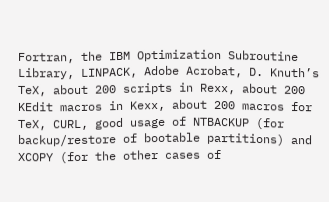Fortran, the IBM Optimization Subroutine Library, LINPACK, Adobe Acrobat, D. Knuth’s TeX, about 200 scripts in Rexx, about 200 KEdit macros in Kexx, about 200 macros for TeX, CURL, good usage of NTBACKUP (for backup/restore of bootable partitions) and XCOPY (for the other cases of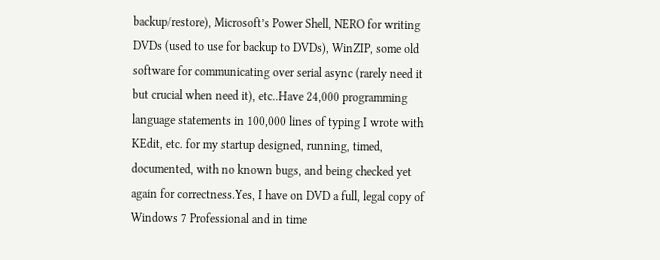backup/restore), Microsoft’s Power Shell, NERO for writing DVDs (used to use for backup to DVDs), WinZIP, some old software for communicating over serial async (rarely need it but crucial when need it), etc..Have 24,000 programming language statements in 100,000 lines of typing I wrote with KEdit, etc. for my startup designed, running, timed, documented, with no known bugs, and being checked yet again for correctness.Yes, I have on DVD a full, legal copy of Windows 7 Professional and in time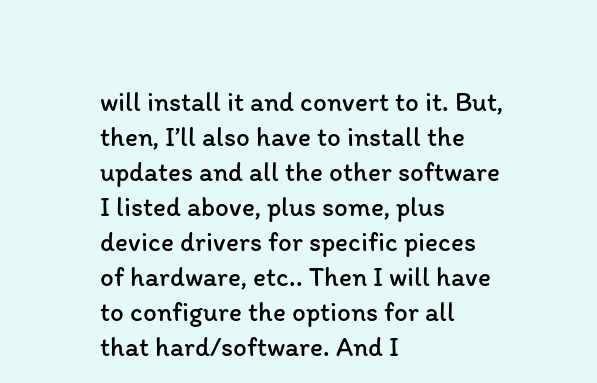will install it and convert to it. But, then, I’ll also have to install the updates and all the other software I listed above, plus some, plus device drivers for specific pieces of hardware, etc.. Then I will have to configure the options for all that hard/software. And I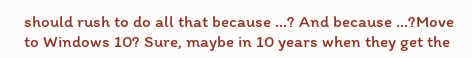should rush to do all that because …? And because …?Move to Windows 10? Sure, maybe in 10 years when they get the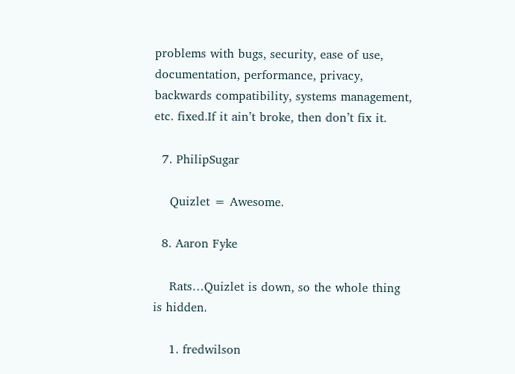problems with bugs, security, ease of use, documentation, performance, privacy, backwards compatibility, systems management, etc. fixed.If it ain’t broke, then don’t fix it.

  7. PhilipSugar

    Quizlet = Awesome.

  8. Aaron Fyke

    Rats…Quizlet is down, so the whole thing is hidden.

    1. fredwilson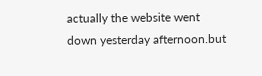actually the website went down yesterday afternoon.but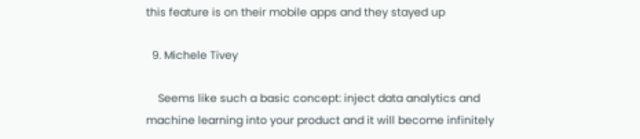this feature is on their mobile apps and they stayed up

  9. Michele Tivey

    Seems like such a basic concept: inject data analytics and machine learning into your product and it will become infinitely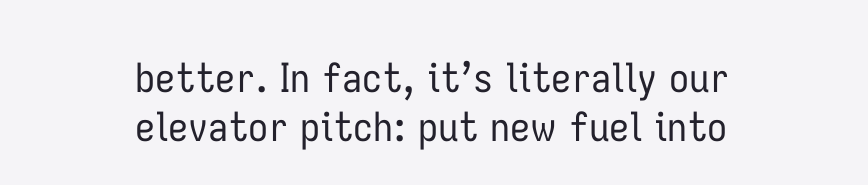better. In fact, it’s literally our elevator pitch: put new fuel into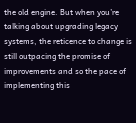the old engine. But when you’re talking about upgrading legacy systems, the reticence to change is still outpacing the promise of improvements and so the pace of implementing this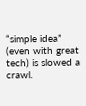“simple idea” (even with great tech) is slowed a crawl.